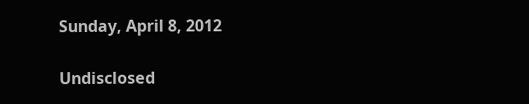Sunday, April 8, 2012

Undisclosed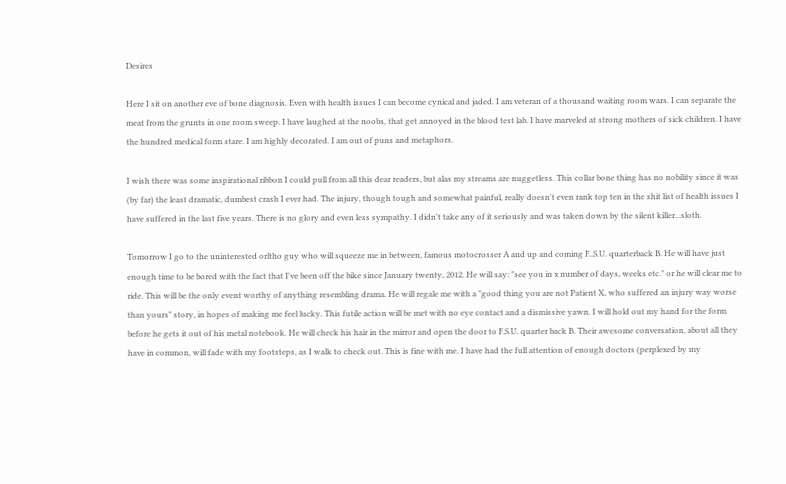Desires

Here I sit on another eve of bone diagnosis. Even with health issues I can become cynical and jaded. I am veteran of a thousand waiting room wars. I can separate the meat from the grunts in one room sweep. I have laughed at the noobs, that get annoyed in the blood test lab. I have marveled at strong mothers of sick children. I have the hundred medical form stare. I am highly decorated. I am out of puns and metaphors.

I wish there was some inspirational ribbon I could pull from all this dear readers, but alas my streams are nuggetless. This collar bone thing has no nobility since it was (by far) the least dramatic, dumbest crash I ever had. The injury, though tough and somewhat painful, really doesn't even rank top ten in the shit list of health issues I have suffered in the last five years. There is no glory and even less sympathy. I didn't take any of it seriously and was taken down by the silent killer...sloth.

Tomorrow I go to the uninterested orltho guy who will squeeze me in between, famous motocrosser A and up and coming F..S.U. quarterback B. He will have just enough time to be bored with the fact that I've been off the bike since January twenty, 2012. He will say: "see you in x number of days, weeks etc." or he will clear me to ride. This will be the only event worthy of anything resembling drama. He will regale me with a "good thing you are not Patient X, who suffered an injury way worse than yours" story, in hopes of making me feel lucky. This futile action will be met with no eye contact and a dismissive yawn. I will hold out my hand for the form before he gets it out of his metal notebook. He will check his hair in the mirror and open the door to F.S.U. quarter back B. Their awesome conversation, about all they have in common, will fade with my footsteps, as I walk to check out. This is fine with me. I have had the full attention of enough doctors (perplexed by my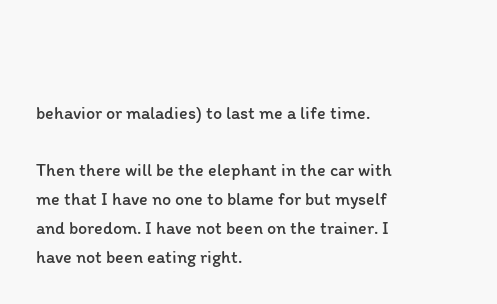behavior or maladies) to last me a life time.

Then there will be the elephant in the car with me that I have no one to blame for but myself and boredom. I have not been on the trainer. I have not been eating right.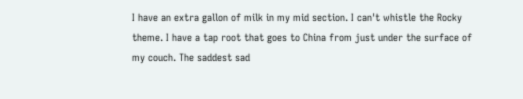I have an extra gallon of milk in my mid section. I can't whistle the Rocky theme. I have a tap root that goes to China from just under the surface of my couch. The saddest sad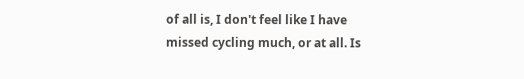of all is, I don't feel like I have missed cycling much, or at all. Is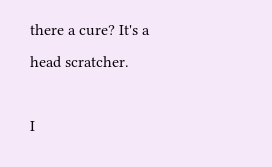there a cure? It's a head scratcher.

I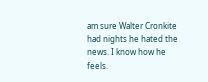am sure Walter Cronkite had nights he hated the news. I know how he feels.